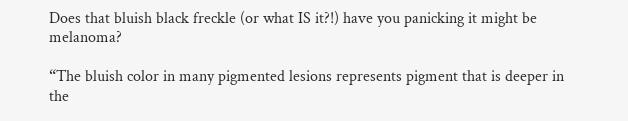Does that bluish black freckle (or what IS it?!) have you panicking it might be melanoma?

“The bluish color in many pigmented lesions represents pigment that is deeper in the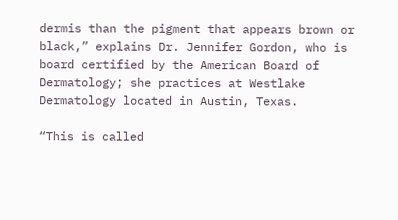dermis than the pigment that appears brown or black,” explains Dr. Jennifer Gordon, who is board certified by the American Board of Dermatology; she practices at Westlake Dermatology located in Austin, Texas.

“This is called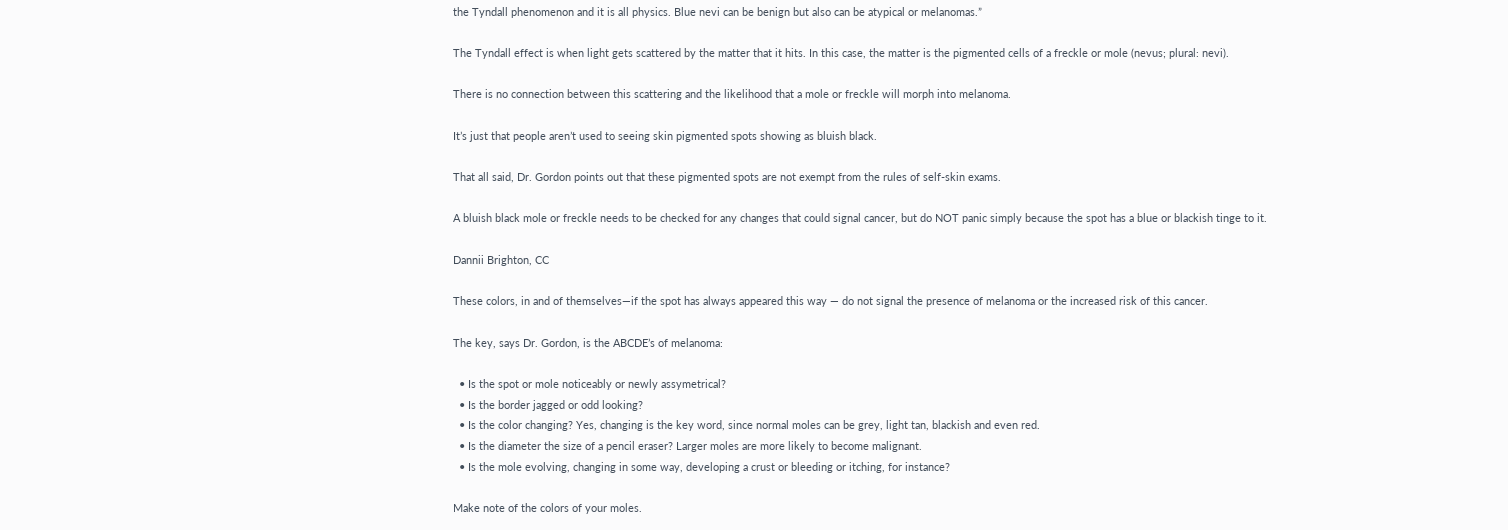the Tyndall phenomenon and it is all physics. Blue nevi can be benign but also can be atypical or melanomas.”

The Tyndall effect is when light gets scattered by the matter that it hits. In this case, the matter is the pigmented cells of a freckle or mole (nevus; plural: nevi).

There is no connection between this scattering and the likelihood that a mole or freckle will morph into melanoma.

It’s just that people aren’t used to seeing skin pigmented spots showing as bluish black.

That all said, Dr. Gordon points out that these pigmented spots are not exempt from the rules of self-skin exams.

A bluish black mole or freckle needs to be checked for any changes that could signal cancer, but do NOT panic simply because the spot has a blue or blackish tinge to it.

Dannii Brighton, CC

These colors, in and of themselves—if the spot has always appeared this way — do not signal the presence of melanoma or the increased risk of this cancer.

The key, says Dr. Gordon, is the ABCDE’s of melanoma:

  • Is the spot or mole noticeably or newly assymetrical?
  • Is the border jagged or odd looking?
  • Is the color changing? Yes, changing is the key word, since normal moles can be grey, light tan, blackish and even red.
  • Is the diameter the size of a pencil eraser? Larger moles are more likely to become malignant.
  • Is the mole evolving, changing in some way, developing a crust or bleeding or itching, for instance?

Make note of the colors of your moles.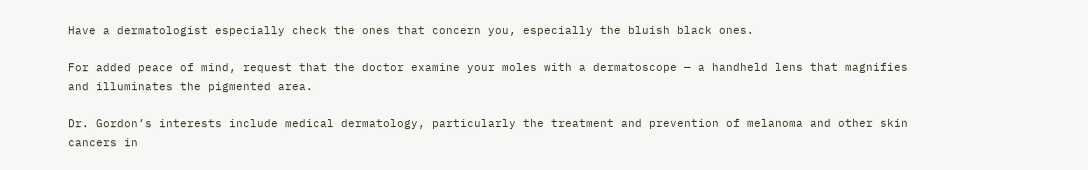Have a dermatologist especially check the ones that concern you, especially the bluish black ones.

For added peace of mind, request that the doctor examine your moles with a dermatoscope — a handheld lens that magnifies and illuminates the pigmented area.

Dr. Gordon’s interests include medical dermatology, particularly the treatment and prevention of melanoma and other skin cancers in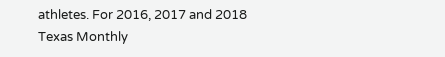athletes. For 2016, 2017 and 2018 Texas Monthly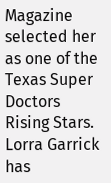Magazine selected her as one of the Texas Super Doctors Rising Stars.
Lorra Garrick has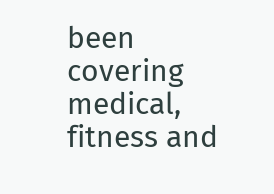been covering medical, fitness and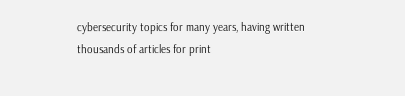cybersecurity topics for many years, having written thousands of articles for print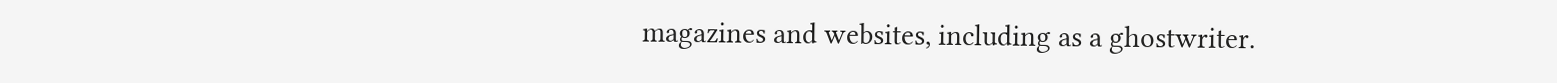magazines and websites, including as a ghostwriter.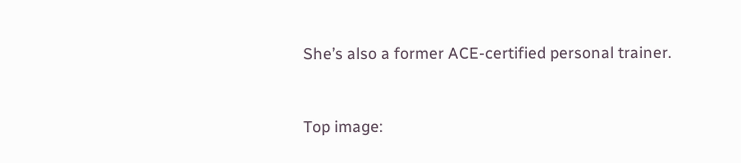She’s also a former ACE-certified personal trainer.


Top image: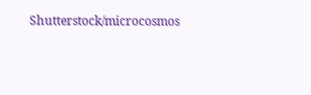Shutterstock/microcosmos